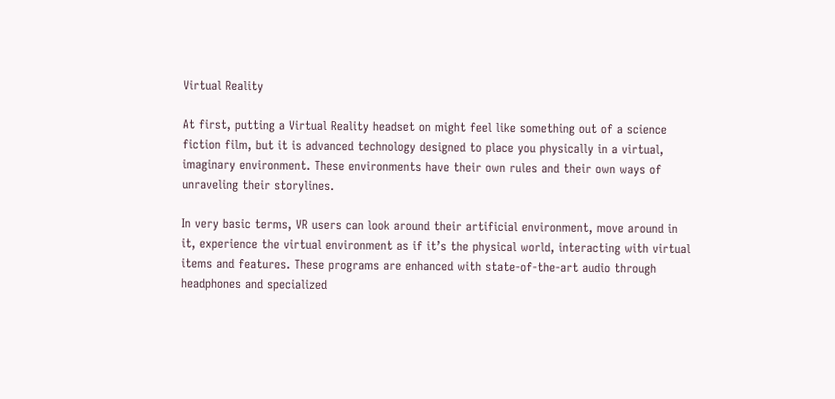Virtual Reality

At first, putting a Virtual Reality headset on might feel like something out of a science fiction film, but it is advanced technology designed to place you physically in a virtual, imaginary environment. These environments have their own rules and their own ways of unraveling their storylines.

In very basic terms, VR users can look around their artificial environment, move around in it, experience the virtual environment as if it’s the physical world, interacting with virtual items and features. These programs are enhanced with state-of-the-art audio through headphones and specialized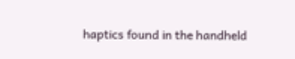haptics found in the handheld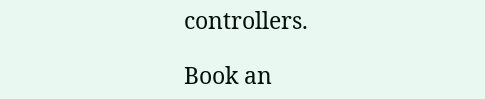controllers.

Book an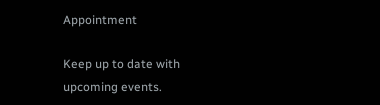Appointment

Keep up to date with upcoming events.